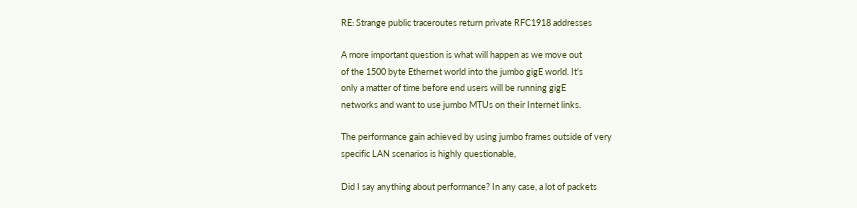RE: Strange public traceroutes return private RFC1918 addresses

A more important question is what will happen as we move out
of the 1500 byte Ethernet world into the jumbo gigE world. It's
only a matter of time before end users will be running gigE
networks and want to use jumbo MTUs on their Internet links.

The performance gain achieved by using jumbo frames outside of very
specific LAN scenarios is highly questionable,

Did I say anything about performance? In any case, a lot of packets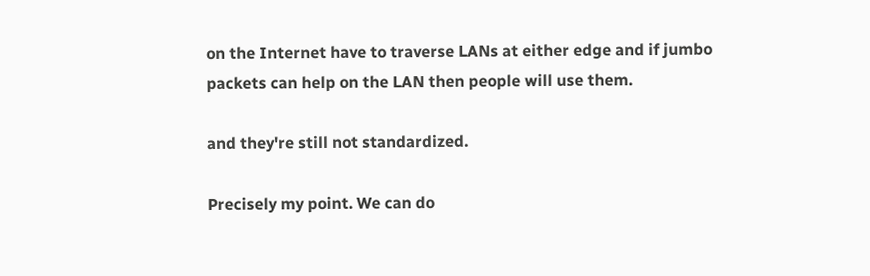on the Internet have to traverse LANs at either edge and if jumbo
packets can help on the LAN then people will use them.

and they're still not standardized.

Precisely my point. We can do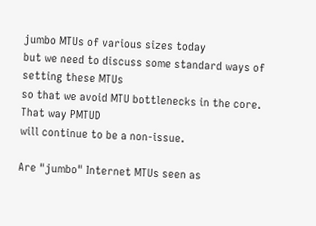jumbo MTUs of various sizes today
but we need to discuss some standard ways of setting these MTUs
so that we avoid MTU bottlenecks in the core. That way PMTUD
will continue to be a non-issue.

Are "jumbo" Internet MTUs seen as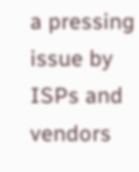a pressing issue by
ISPs and vendors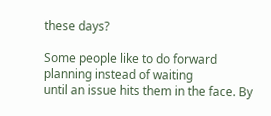these days?

Some people like to do forward planning instead of waiting
until an issue hits them in the face. By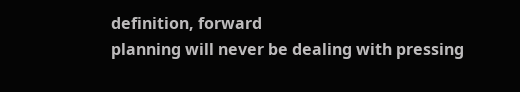definition, forward
planning will never be dealing with pressing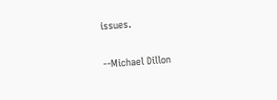issues.

--Michael Dillon